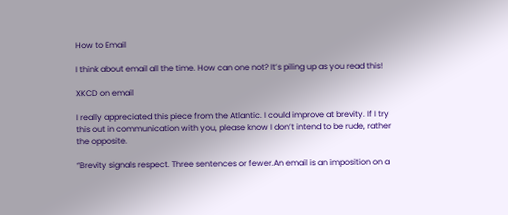How to Email

I think about email all the time. How can one not? It’s piling up as you read this!

XKCD on email

I really appreciated this piece from the Atlantic. I could improve at brevity. If I try this out in communication with you, please know I don’t intend to be rude, rather the opposite.

“Brevity signals respect. Three sentences or fewer.An email is an imposition on a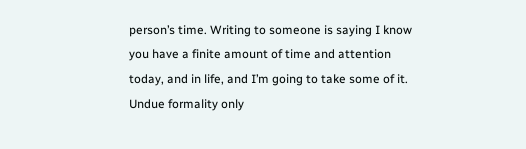person’s time. Writing to someone is saying I know you have a finite amount of time and attention today, and in life, and I’m going to take some of it. Undue formality only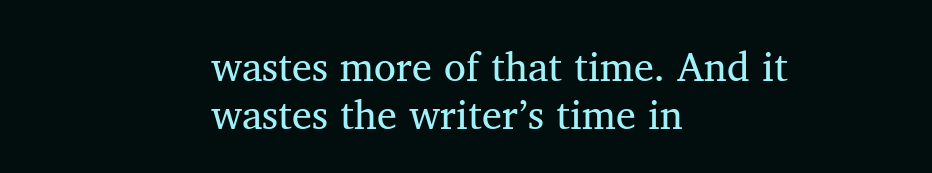wastes more of that time. And it wastes the writer’s time in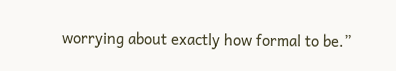worrying about exactly how formal to be.”